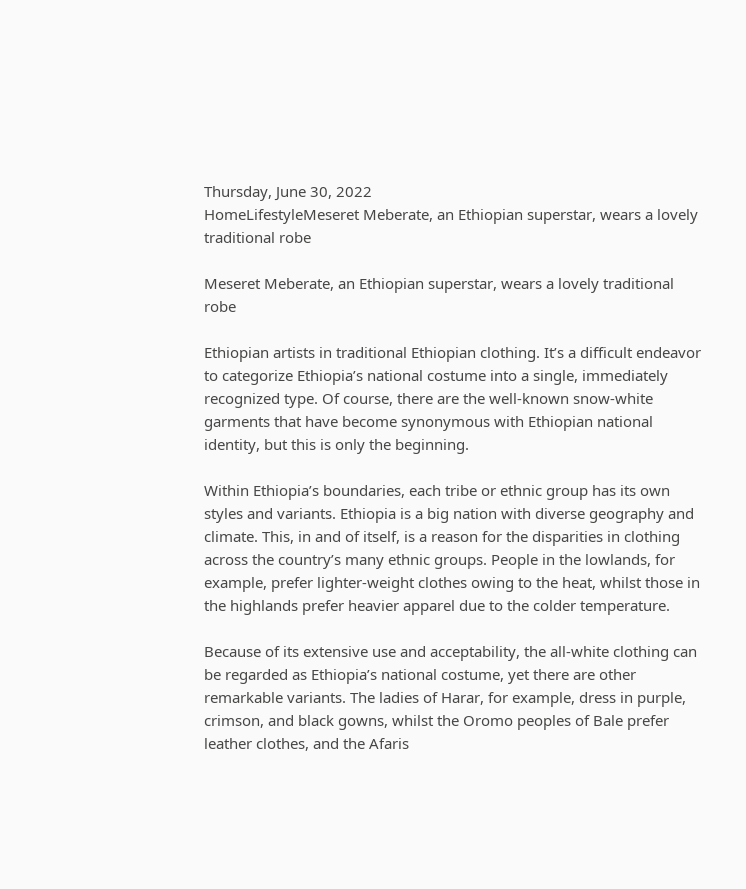Thursday, June 30, 2022
HomeLifestyleMeseret Meberate, an Ethiopian superstar, wears a lovely traditional robe

Meseret Meberate, an Ethiopian superstar, wears a lovely traditional robe

Ethiopian artists in traditional Ethiopian clothing. It’s a difficult endeavor to categorize Ethiopia’s national costume into a single, immediately recognized type. Of course, there are the well-known snow-white garments that have become synonymous with Ethiopian national identity, but this is only the beginning.

Within Ethiopia’s boundaries, each tribe or ethnic group has its own styles and variants. Ethiopia is a big nation with diverse geography and climate. This, in and of itself, is a reason for the disparities in clothing across the country’s many ethnic groups. People in the lowlands, for example, prefer lighter-weight clothes owing to the heat, whilst those in the highlands prefer heavier apparel due to the colder temperature.

Because of its extensive use and acceptability, the all-white clothing can be regarded as Ethiopia’s national costume, yet there are other remarkable variants. The ladies of Harar, for example, dress in purple, crimson, and black gowns, whilst the Oromo peoples of Bale prefer leather clothes, and the Afaris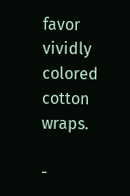favor vividly colored cotton wraps.

-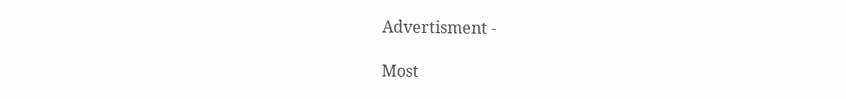Advertisment -

Most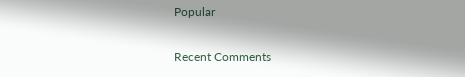Popular

Recent Comments